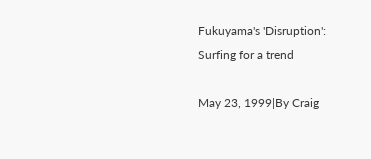Fukuyama's 'Disruption': Surfing for a trend

May 23, 1999|By Craig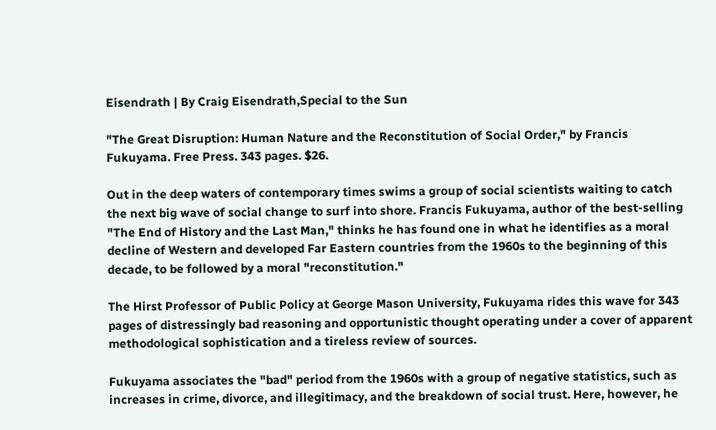Eisendrath | By Craig Eisendrath,Special to the Sun

"The Great Disruption: Human Nature and the Reconstitution of Social Order," by Francis Fukuyama. Free Press. 343 pages. $26.

Out in the deep waters of contemporary times swims a group of social scientists waiting to catch the next big wave of social change to surf into shore. Francis Fukuyama, author of the best-selling "The End of History and the Last Man," thinks he has found one in what he identifies as a moral decline of Western and developed Far Eastern countries from the 1960s to the beginning of this decade, to be followed by a moral "reconstitution."

The Hirst Professor of Public Policy at George Mason University, Fukuyama rides this wave for 343 pages of distressingly bad reasoning and opportunistic thought operating under a cover of apparent methodological sophistication and a tireless review of sources.

Fukuyama associates the "bad" period from the 1960s with a group of negative statistics, such as increases in crime, divorce, and illegitimacy, and the breakdown of social trust. Here, however, he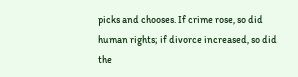picks and chooses. If crime rose, so did human rights; if divorce increased, so did the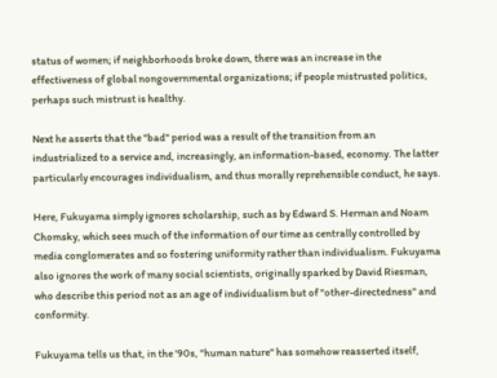status of women; if neighborhoods broke down, there was an increase in the effectiveness of global nongovernmental organizations; if people mistrusted politics, perhaps such mistrust is healthy.

Next he asserts that the "bad" period was a result of the transition from an industrialized to a service and, increasingly, an information-based, economy. The latter particularly encourages individualism, and thus morally reprehensible conduct, he says.

Here, Fukuyama simply ignores scholarship, such as by Edward S. Herman and Noam Chomsky, which sees much of the information of our time as centrally controlled by media conglomerates and so fostering uniformity rather than individualism. Fukuyama also ignores the work of many social scientists, originally sparked by David Riesman, who describe this period not as an age of individualism but of "other-directedness" and conformity.

Fukuyama tells us that, in the '90s, "human nature" has somehow reasserted itself,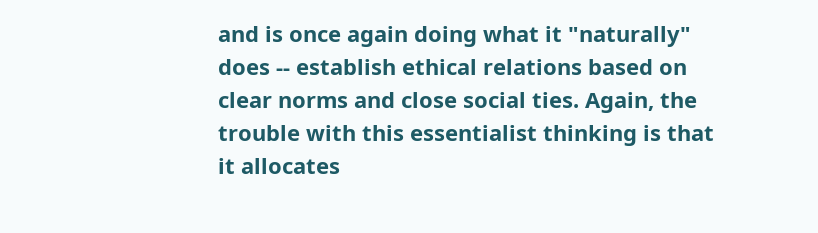and is once again doing what it "naturally" does -- establish ethical relations based on clear norms and close social ties. Again, the trouble with this essentialist thinking is that it allocates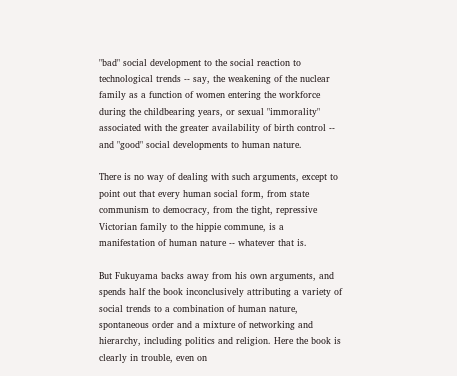"bad" social development to the social reaction to technological trends -- say, the weakening of the nuclear family as a function of women entering the workforce during the childbearing years, or sexual "immorality" associated with the greater availability of birth control -- and "good" social developments to human nature.

There is no way of dealing with such arguments, except to point out that every human social form, from state communism to democracy, from the tight, repressive Victorian family to the hippie commune, is a manifestation of human nature -- whatever that is.

But Fukuyama backs away from his own arguments, and spends half the book inconclusively attributing a variety of social trends to a combination of human nature, spontaneous order and a mixture of networking and hierarchy, including politics and religion. Here the book is clearly in trouble, even on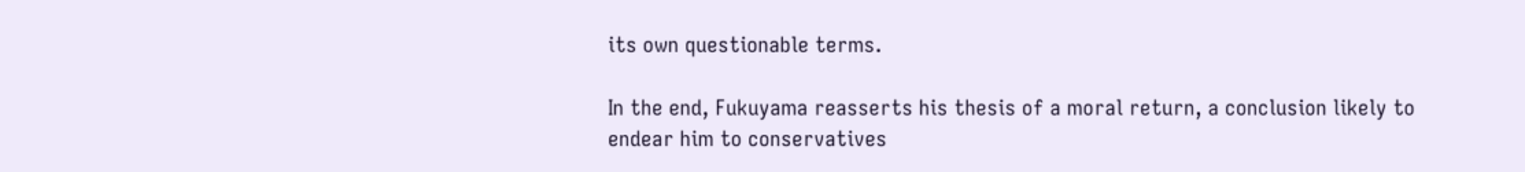its own questionable terms.

In the end, Fukuyama reasserts his thesis of a moral return, a conclusion likely to endear him to conservatives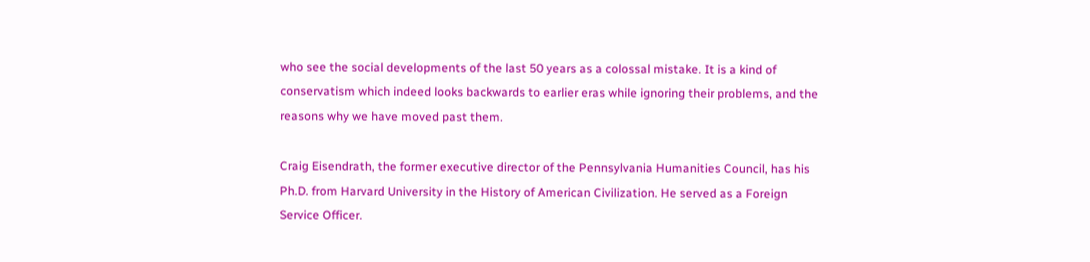who see the social developments of the last 50 years as a colossal mistake. It is a kind of conservatism which indeed looks backwards to earlier eras while ignoring their problems, and the reasons why we have moved past them.

Craig Eisendrath, the former executive director of the Pennsylvania Humanities Council, has his Ph.D. from Harvard University in the History of American Civilization. He served as a Foreign Service Officer.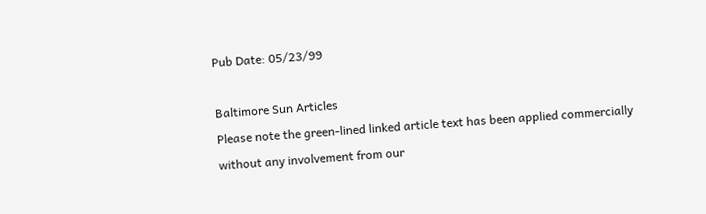Pub Date: 05/23/99

Baltimore Sun Articles
Please note the green-lined linked article text has been applied commercially without any involvement from our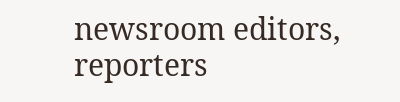newsroom editors, reporters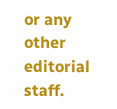or any other editorial staff.